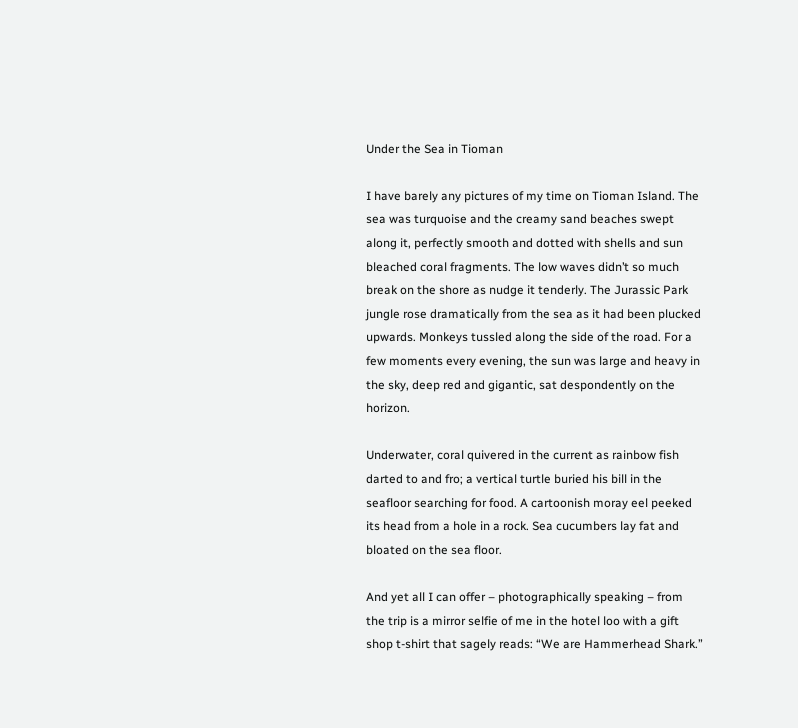Under the Sea in Tioman

I have barely any pictures of my time on Tioman Island. The sea was turquoise and the creamy sand beaches swept along it, perfectly smooth and dotted with shells and sun bleached coral fragments. The low waves didn’t so much break on the shore as nudge it tenderly. The Jurassic Park jungle rose dramatically from the sea as it had been plucked upwards. Monkeys tussled along the side of the road. For a few moments every evening, the sun was large and heavy in the sky, deep red and gigantic, sat despondently on the horizon.

Underwater, coral quivered in the current as rainbow fish darted to and fro; a vertical turtle buried his bill in the seafloor searching for food. A cartoonish moray eel peeked its head from a hole in a rock. Sea cucumbers lay fat and bloated on the sea floor.

And yet all I can offer – photographically speaking – from the trip is a mirror selfie of me in the hotel loo with a gift shop t-shirt that sagely reads: “We are Hammerhead Shark.”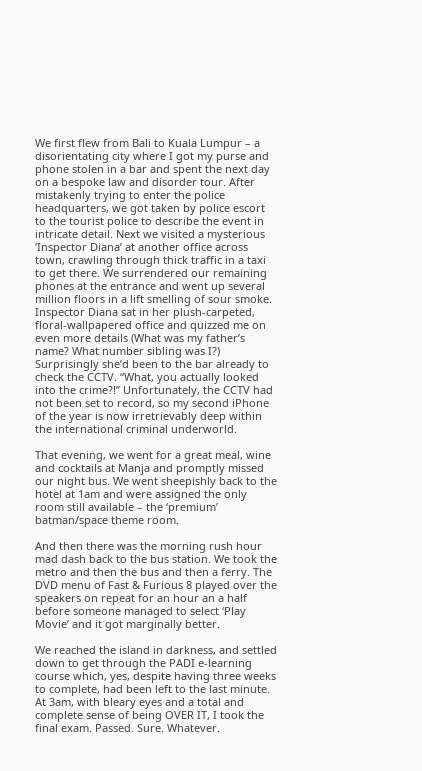We first flew from Bali to Kuala Lumpur – a disorientating city where I got my purse and phone stolen in a bar and spent the next day on a bespoke law and disorder tour. After mistakenly trying to enter the police headquarters, we got taken by police escort to the tourist police to describe the event in intricate detail. Next we visited a mysterious ‘Inspector Diana’ at another office across town, crawling through thick traffic in a taxi to get there. We surrendered our remaining phones at the entrance and went up several million floors in a lift smelling of sour smoke. Inspector Diana sat in her plush-carpeted, floral-wallpapered office and quizzed me on even more details (What was my father’s name? What number sibling was I?) Surprisingly she’d been to the bar already to check the CCTV. “What, you actually looked into the crime?!” Unfortunately, the CCTV had not been set to record, so my second iPhone of the year is now irretrievably deep within the international criminal underworld.

That evening, we went for a great meal, wine and cocktails at Manja and promptly missed our night bus. We went sheepishly back to the hotel at 1am and were assigned the only room still available – the ‘premium’ batman/space theme room.

And then there was the morning rush hour mad dash back to the bus station. We took the metro and then the bus and then a ferry. The DVD menu of Fast & Furious 8 played over the speakers on repeat for an hour an a half before someone managed to select ‘Play Movie’ and it got marginally better.

We reached the island in darkness, and settled down to get through the PADI e-learning course which, yes, despite having three weeks to complete, had been left to the last minute. At 3am, with bleary eyes and a total and complete sense of being OVER IT, I took the final exam. Passed. Sure. Whatever.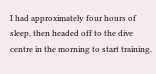I had approximately four hours of sleep, then headed off to the dive centre in the morning to start training.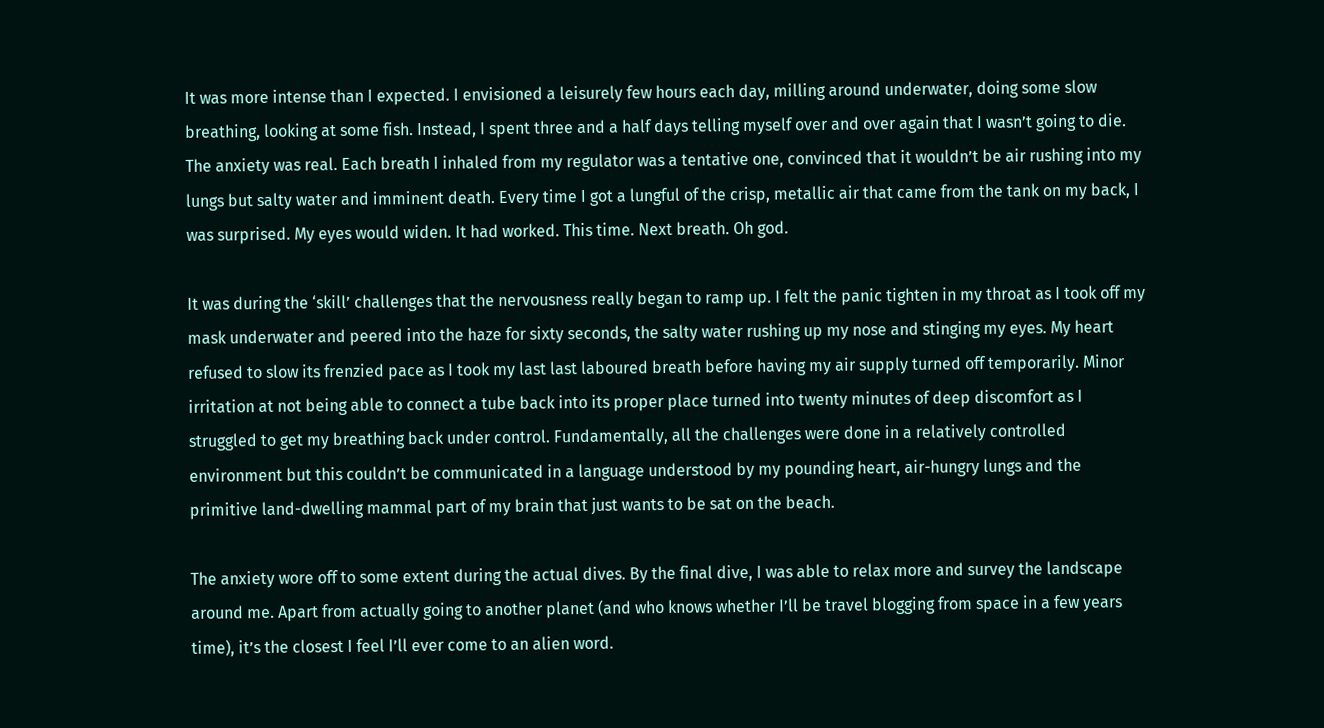It was more intense than I expected. I envisioned a leisurely few hours each day, milling around underwater, doing some slow breathing, looking at some fish. Instead, I spent three and a half days telling myself over and over again that I wasn’t going to die. The anxiety was real. Each breath I inhaled from my regulator was a tentative one, convinced that it wouldn’t be air rushing into my lungs but salty water and imminent death. Every time I got a lungful of the crisp, metallic air that came from the tank on my back, I was surprised. My eyes would widen. It had worked. This time. Next breath. Oh god.

It was during the ‘skill’ challenges that the nervousness really began to ramp up. I felt the panic tighten in my throat as I took off my mask underwater and peered into the haze for sixty seconds, the salty water rushing up my nose and stinging my eyes. My heart refused to slow its frenzied pace as I took my last last laboured breath before having my air supply turned off temporarily. Minor irritation at not being able to connect a tube back into its proper place turned into twenty minutes of deep discomfort as I struggled to get my breathing back under control. Fundamentally, all the challenges were done in a relatively controlled environment but this couldn’t be communicated in a language understood by my pounding heart, air-hungry lungs and the primitive land-dwelling mammal part of my brain that just wants to be sat on the beach.

The anxiety wore off to some extent during the actual dives. By the final dive, I was able to relax more and survey the landscape around me. Apart from actually going to another planet (and who knows whether I’ll be travel blogging from space in a few years time), it’s the closest I feel I’ll ever come to an alien word.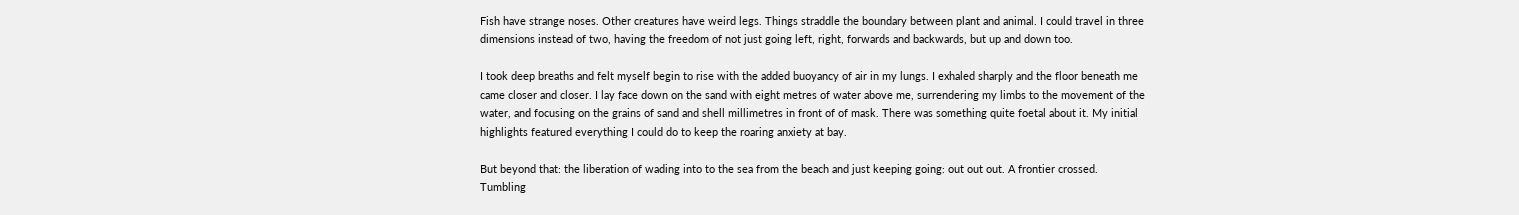Fish have strange noses. Other creatures have weird legs. Things straddle the boundary between plant and animal. I could travel in three dimensions instead of two, having the freedom of not just going left, right, forwards and backwards, but up and down too.

I took deep breaths and felt myself begin to rise with the added buoyancy of air in my lungs. I exhaled sharply and the floor beneath me came closer and closer. I lay face down on the sand with eight metres of water above me, surrendering my limbs to the movement of the water, and focusing on the grains of sand and shell millimetres in front of of mask. There was something quite foetal about it. My initial highlights featured everything I could do to keep the roaring anxiety at bay.

But beyond that: the liberation of wading into to the sea from the beach and just keeping going: out out out. A frontier crossed. Tumbling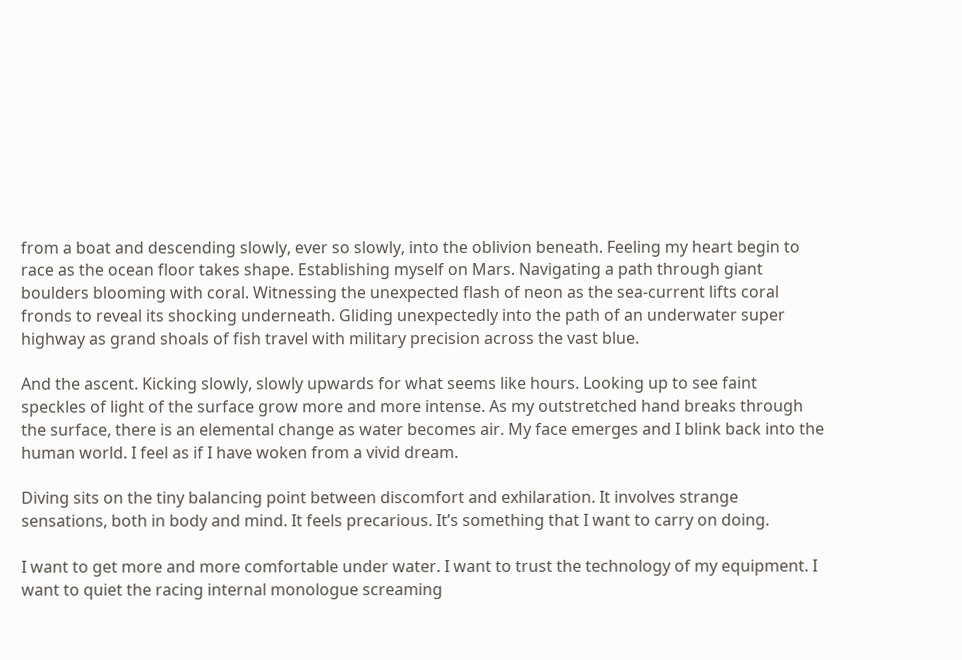from a boat and descending slowly, ever so slowly, into the oblivion beneath. Feeling my heart begin to race as the ocean floor takes shape. Establishing myself on Mars. Navigating a path through giant boulders blooming with coral. Witnessing the unexpected flash of neon as the sea-current lifts coral fronds to reveal its shocking underneath. Gliding unexpectedly into the path of an underwater super highway as grand shoals of fish travel with military precision across the vast blue.

And the ascent. Kicking slowly, slowly upwards for what seems like hours. Looking up to see faint speckles of light of the surface grow more and more intense. As my outstretched hand breaks through the surface, there is an elemental change as water becomes air. My face emerges and I blink back into the human world. I feel as if I have woken from a vivid dream.

Diving sits on the tiny balancing point between discomfort and exhilaration. It involves strange sensations, both in body and mind. It feels precarious. It’s something that I want to carry on doing.

I want to get more and more comfortable under water. I want to trust the technology of my equipment. I want to quiet the racing internal monologue screaming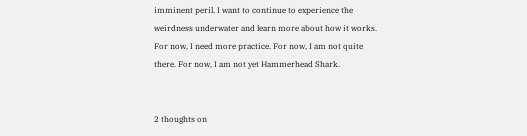imminent peril. I want to continue to experience the weirdness underwater and learn more about how it works. For now, I need more practice. For now, I am not quite there. For now, I am not yet Hammerhead Shark.


2 thoughts on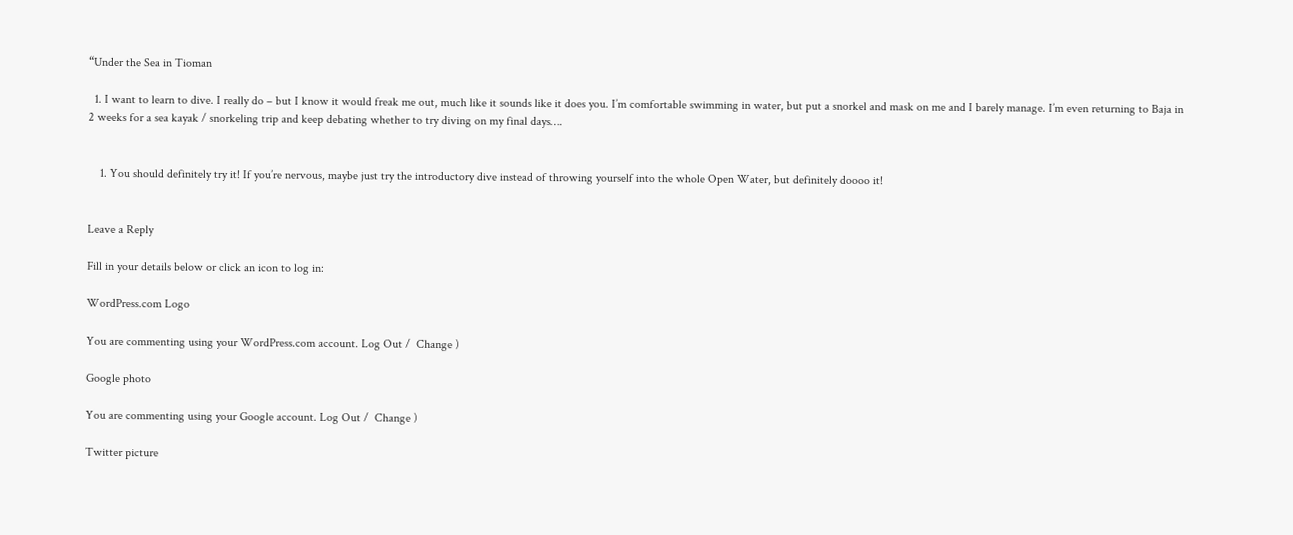“Under the Sea in Tioman

  1. I want to learn to dive. I really do – but I know it would freak me out, much like it sounds like it does you. I’m comfortable swimming in water, but put a snorkel and mask on me and I barely manage. I’m even returning to Baja in 2 weeks for a sea kayak / snorkeling trip and keep debating whether to try diving on my final days….


    1. You should definitely try it! If you’re nervous, maybe just try the introductory dive instead of throwing yourself into the whole Open Water, but definitely doooo it!


Leave a Reply

Fill in your details below or click an icon to log in:

WordPress.com Logo

You are commenting using your WordPress.com account. Log Out /  Change )

Google photo

You are commenting using your Google account. Log Out /  Change )

Twitter picture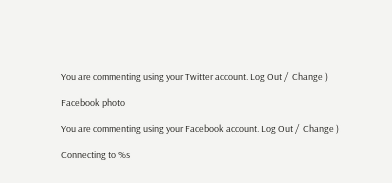You are commenting using your Twitter account. Log Out /  Change )

Facebook photo

You are commenting using your Facebook account. Log Out /  Change )

Connecting to %s